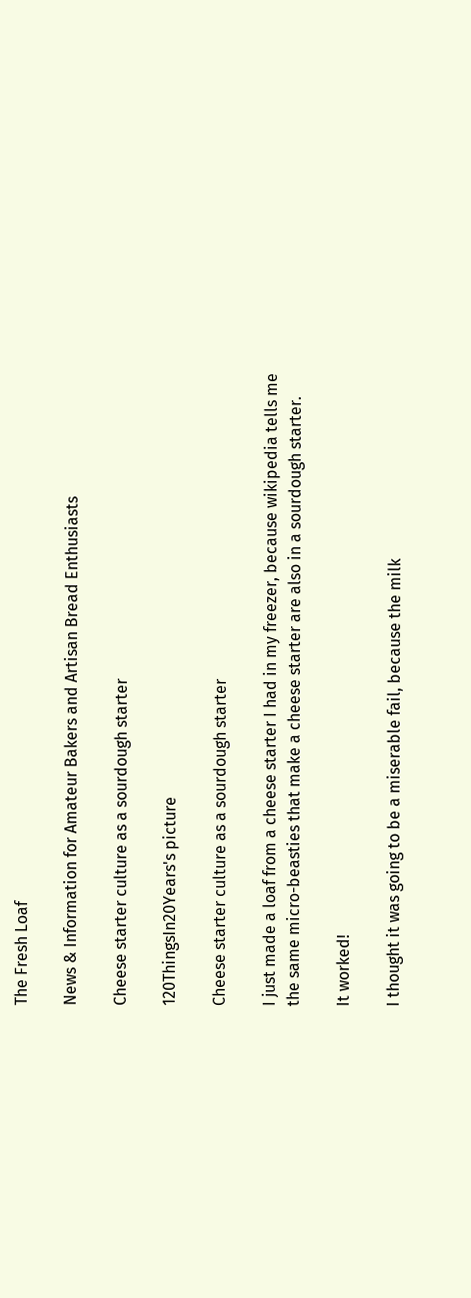The Fresh Loaf

News & Information for Amateur Bakers and Artisan Bread Enthusiasts

Cheese starter culture as a sourdough starter

120ThingsIn20Years's picture

Cheese starter culture as a sourdough starter

I just made a loaf from a cheese starter I had in my freezer, because wikipedia tells me the same micro-beasties that make a cheese starter are also in a sourdough starter.

It worked!

I thought it was going to be a miserable fail, because the milk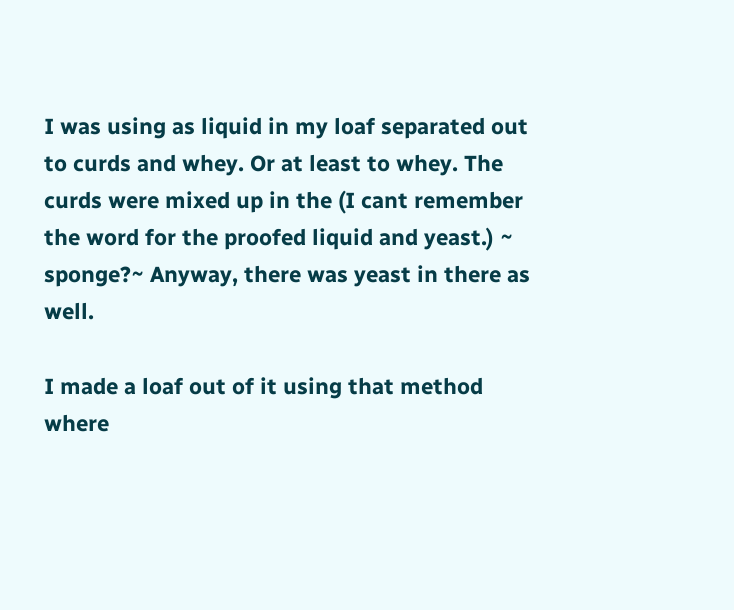I was using as liquid in my loaf separated out to curds and whey. Or at least to whey. The curds were mixed up in the (I cant remember the word for the proofed liquid and yeast.) ~ sponge?~ Anyway, there was yeast in there as well.

I made a loaf out of it using that method where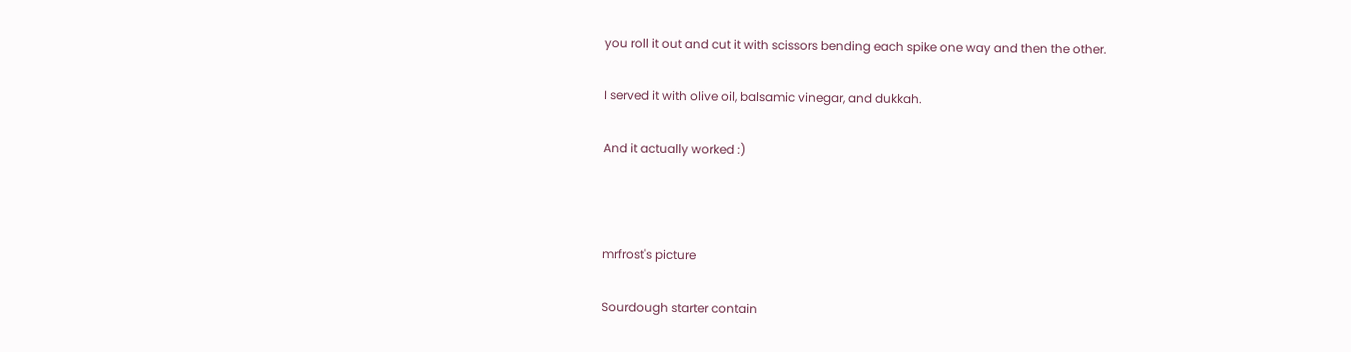you roll it out and cut it with scissors bending each spike one way and then the other.

I served it with olive oil, balsamic vinegar, and dukkah.

And it actually worked :)



mrfrost's picture

Sourdough starter contain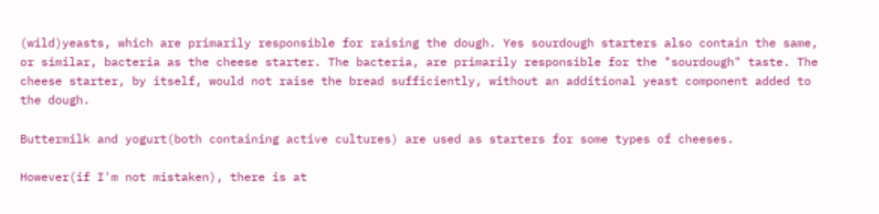(wild)yeasts, which are primarily responsible for raising the dough. Yes sourdough starters also contain the same, or similar, bacteria as the cheese starter. The bacteria, are primarily responsible for the "sourdough" taste. The cheese starter, by itself, would not raise the bread sufficiently, without an additional yeast component added to the dough.

Buttermilk and yogurt(both containing active cultures) are used as starters for some types of cheeses.

However(if I'm not mistaken), there is at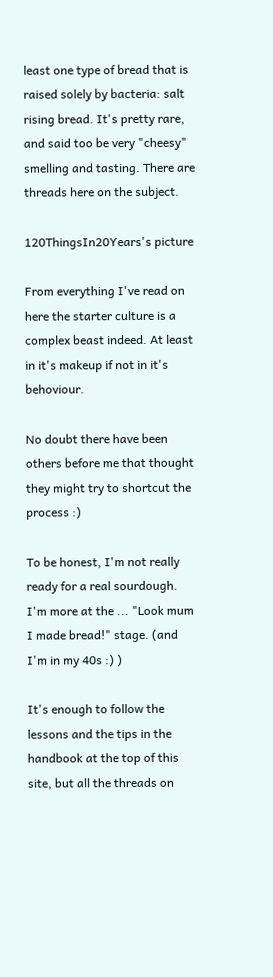least one type of bread that is raised solely by bacteria: salt rising bread. It's pretty rare, and said too be very "cheesy" smelling and tasting. There are threads here on the subject.

120ThingsIn20Years's picture

From everything I've read on here the starter culture is a complex beast indeed. At least in it's makeup if not in it's behoviour.

No doubt there have been others before me that thought they might try to shortcut the process :)

To be honest, I'm not really ready for a real sourdough. I'm more at the ... "Look mum I made bread!" stage. (and I'm in my 40s :) )

It's enough to follow the lessons and the tips in the handbook at the top of this site, but all the threads on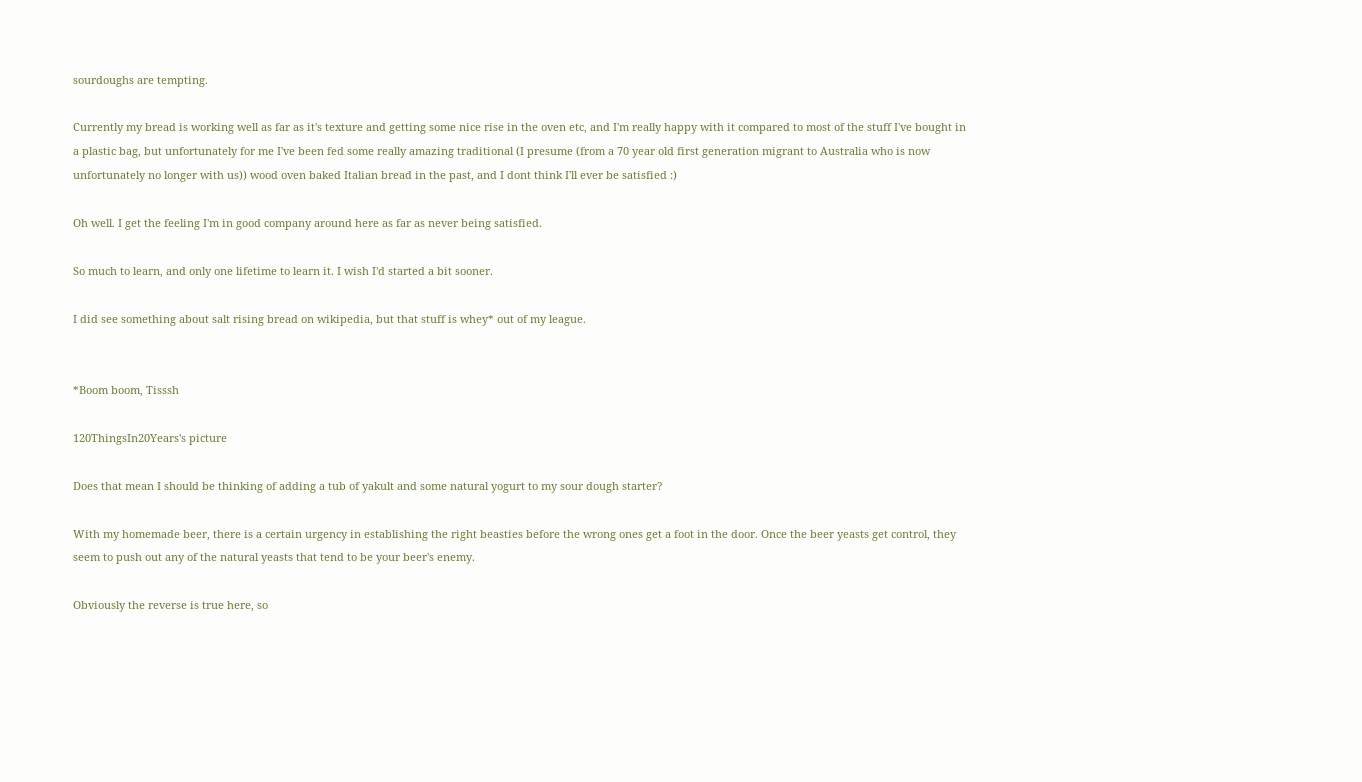sourdoughs are tempting.

Currently my bread is working well as far as it's texture and getting some nice rise in the oven etc, and I'm really happy with it compared to most of the stuff I've bought in a plastic bag, but unfortunately for me I've been fed some really amazing traditional (I presume (from a 70 year old first generation migrant to Australia who is now unfortunately no longer with us)) wood oven baked Italian bread in the past, and I dont think I'll ever be satisfied :)

Oh well. I get the feeling I'm in good company around here as far as never being satisfied.

So much to learn, and only one lifetime to learn it. I wish I'd started a bit sooner.

I did see something about salt rising bread on wikipedia, but that stuff is whey* out of my league.


*Boom boom, Tisssh

120ThingsIn20Years's picture

Does that mean I should be thinking of adding a tub of yakult and some natural yogurt to my sour dough starter?

With my homemade beer, there is a certain urgency in establishing the right beasties before the wrong ones get a foot in the door. Once the beer yeasts get control, they seem to push out any of the natural yeasts that tend to be your beer's enemy.

Obviously the reverse is true here, so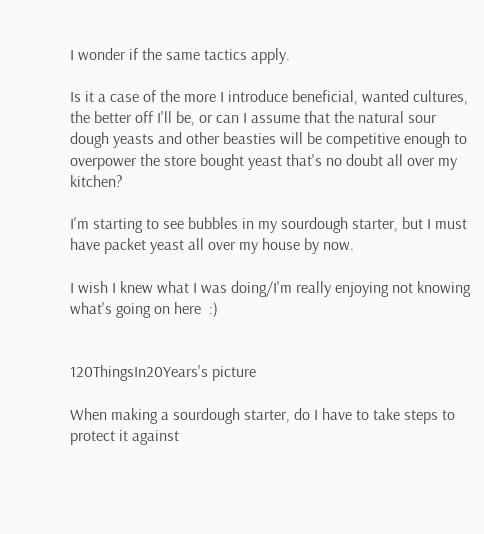I wonder if the same tactics apply.

Is it a case of the more I introduce beneficial, wanted cultures, the better off I'll be, or can I assume that the natural sour dough yeasts and other beasties will be competitive enough to overpower the store bought yeast that's no doubt all over my kitchen?

I'm starting to see bubbles in my sourdough starter, but I must have packet yeast all over my house by now.

I wish I knew what I was doing/I'm really enjoying not knowing what's going on here  :)


120ThingsIn20Years's picture

When making a sourdough starter, do I have to take steps to protect it against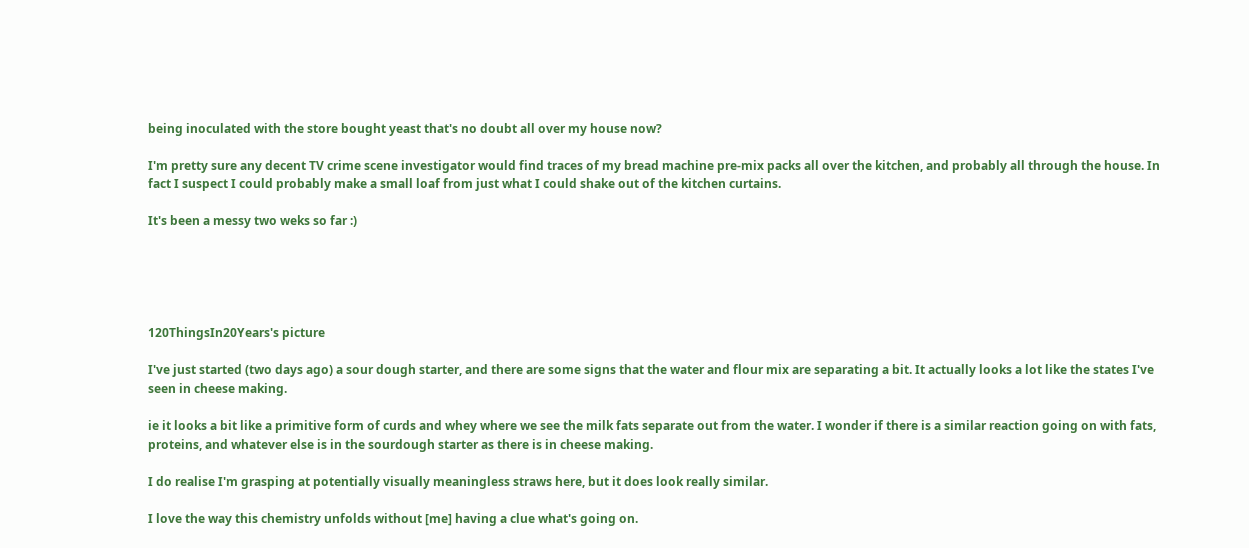being inoculated with the store bought yeast that's no doubt all over my house now?

I'm pretty sure any decent TV crime scene investigator would find traces of my bread machine pre-mix packs all over the kitchen, and probably all through the house. In fact I suspect I could probably make a small loaf from just what I could shake out of the kitchen curtains.

It's been a messy two weks so far :)





120ThingsIn20Years's picture

I've just started (two days ago) a sour dough starter, and there are some signs that the water and flour mix are separating a bit. It actually looks a lot like the states I've seen in cheese making.

ie it looks a bit like a primitive form of curds and whey where we see the milk fats separate out from the water. I wonder if there is a similar reaction going on with fats, proteins, and whatever else is in the sourdough starter as there is in cheese making.

I do realise I'm grasping at potentially visually meaningless straws here, but it does look really similar.

I love the way this chemistry unfolds without [me] having a clue what's going on.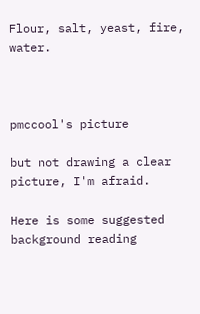Flour, salt, yeast, fire, water.



pmccool's picture

but not drawing a clear picture, I'm afraid.

Here is some suggested background reading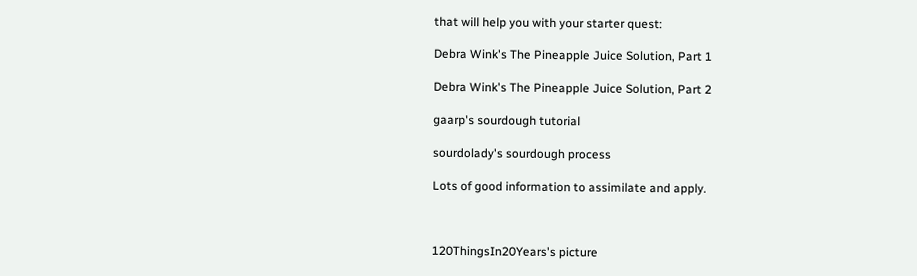that will help you with your starter quest:

Debra Wink's The Pineapple Juice Solution, Part 1

Debra Wink's The Pineapple Juice Solution, Part 2

gaarp's sourdough tutorial

sourdolady's sourdough process

Lots of good information to assimilate and apply.



120ThingsIn20Years's picture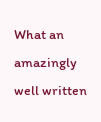What an amazingly well written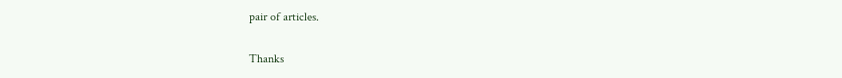pair of articles.

Thanks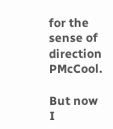for the sense of direction PMcCool.

But now I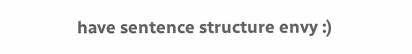have sentence structure envy :)